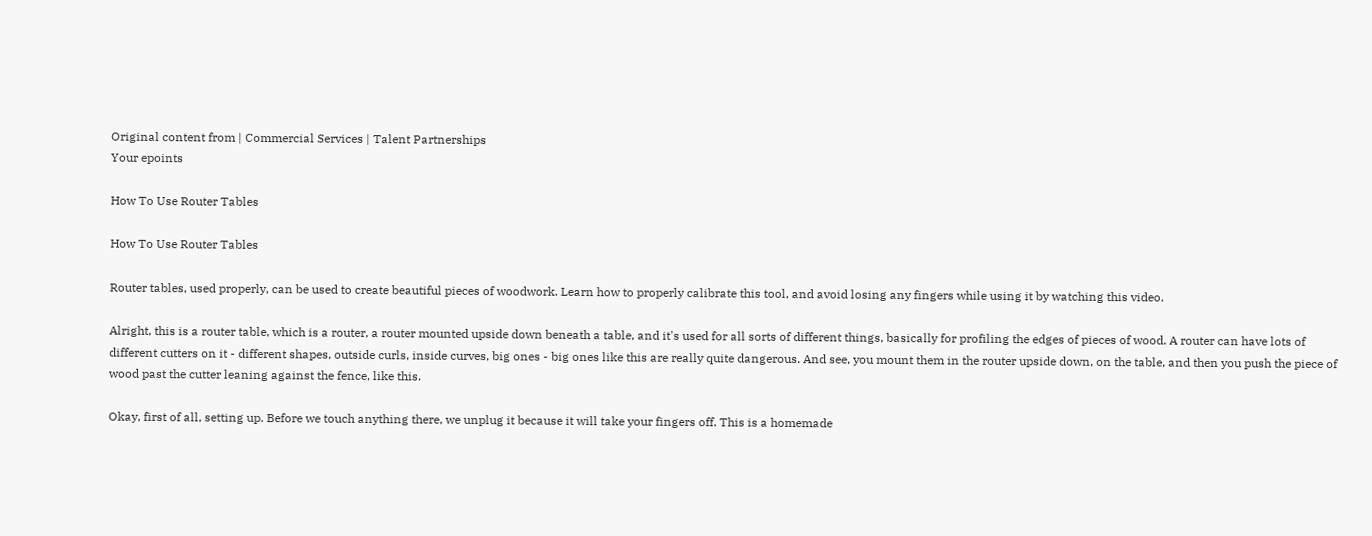Original content from | Commercial Services | Talent Partnerships
Your epoints

How To Use Router Tables

How To Use Router Tables

Router tables, used properly, can be used to create beautiful pieces of woodwork. Learn how to properly calibrate this tool, and avoid losing any fingers while using it by watching this video.

Alright, this is a router table, which is a router, a router mounted upside down beneath a table, and it's used for all sorts of different things, basically for profiling the edges of pieces of wood. A router can have lots of different cutters on it - different shapes, outside curls, inside curves, big ones - big ones like this are really quite dangerous. And see, you mount them in the router upside down, on the table, and then you push the piece of wood past the cutter leaning against the fence, like this.

Okay, first of all, setting up. Before we touch anything there, we unplug it because it will take your fingers off. This is a homemade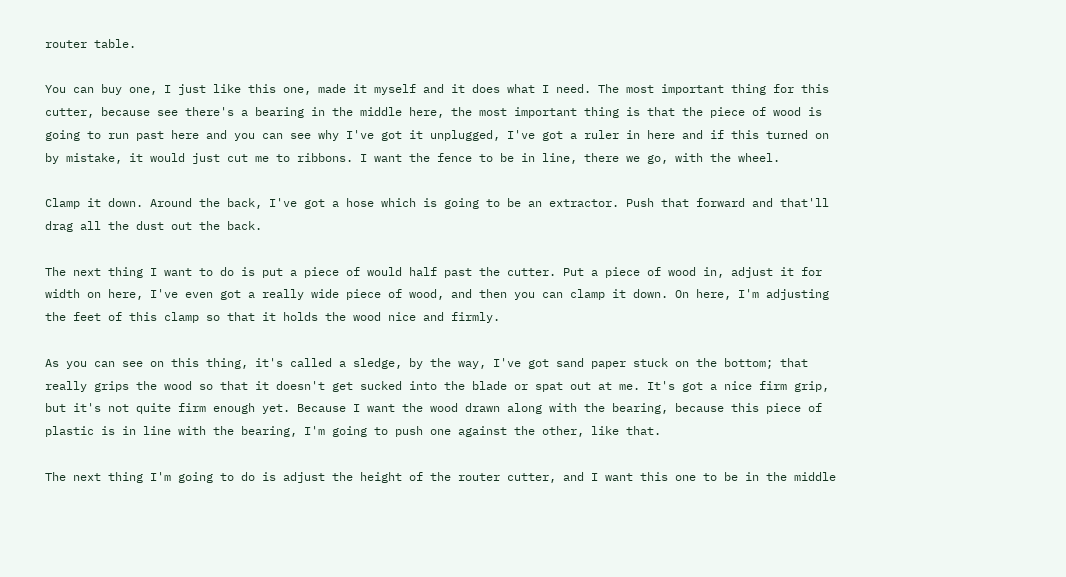router table.

You can buy one, I just like this one, made it myself and it does what I need. The most important thing for this cutter, because see there's a bearing in the middle here, the most important thing is that the piece of wood is going to run past here and you can see why I've got it unplugged, I've got a ruler in here and if this turned on by mistake, it would just cut me to ribbons. I want the fence to be in line, there we go, with the wheel.

Clamp it down. Around the back, I've got a hose which is going to be an extractor. Push that forward and that'll drag all the dust out the back.

The next thing I want to do is put a piece of would half past the cutter. Put a piece of wood in, adjust it for width on here, I've even got a really wide piece of wood, and then you can clamp it down. On here, I'm adjusting the feet of this clamp so that it holds the wood nice and firmly.

As you can see on this thing, it's called a sledge, by the way, I've got sand paper stuck on the bottom; that really grips the wood so that it doesn't get sucked into the blade or spat out at me. It's got a nice firm grip, but it's not quite firm enough yet. Because I want the wood drawn along with the bearing, because this piece of plastic is in line with the bearing, I'm going to push one against the other, like that.

The next thing I'm going to do is adjust the height of the router cutter, and I want this one to be in the middle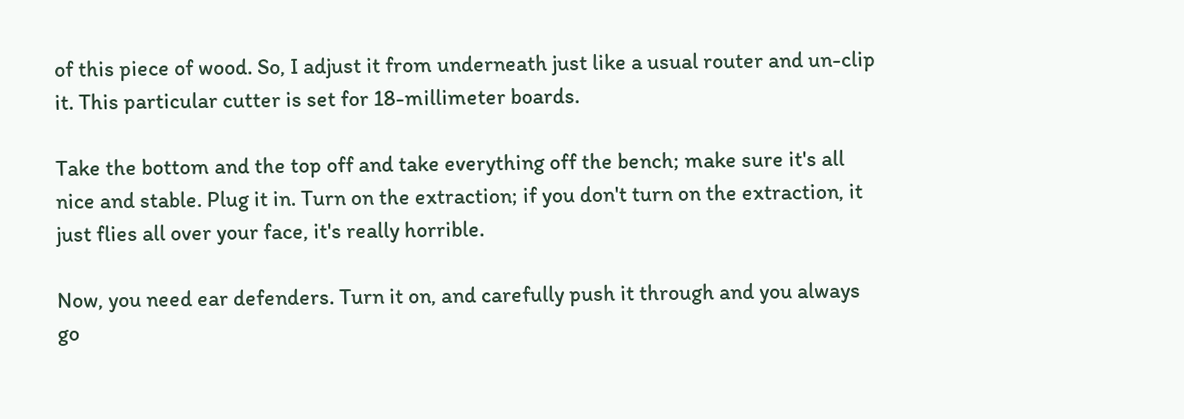of this piece of wood. So, I adjust it from underneath just like a usual router and un-clip it. This particular cutter is set for 18-millimeter boards.

Take the bottom and the top off and take everything off the bench; make sure it's all nice and stable. Plug it in. Turn on the extraction; if you don't turn on the extraction, it just flies all over your face, it's really horrible.

Now, you need ear defenders. Turn it on, and carefully push it through and you always go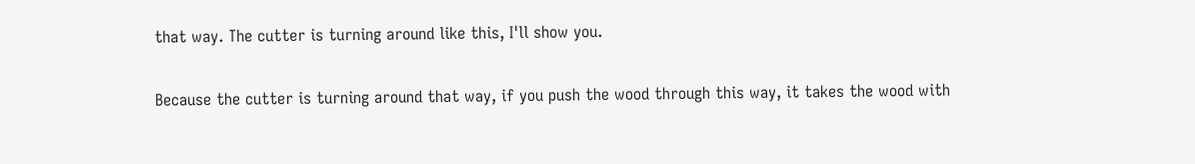that way. The cutter is turning around like this, I'll show you.

Because the cutter is turning around that way, if you push the wood through this way, it takes the wood with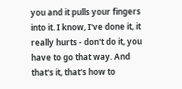you and it pulls your fingers into it. I know, I've done it, it really hurts - don't do it, you have to go that way. And that's it, that's how to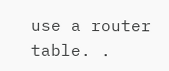use a router table. .